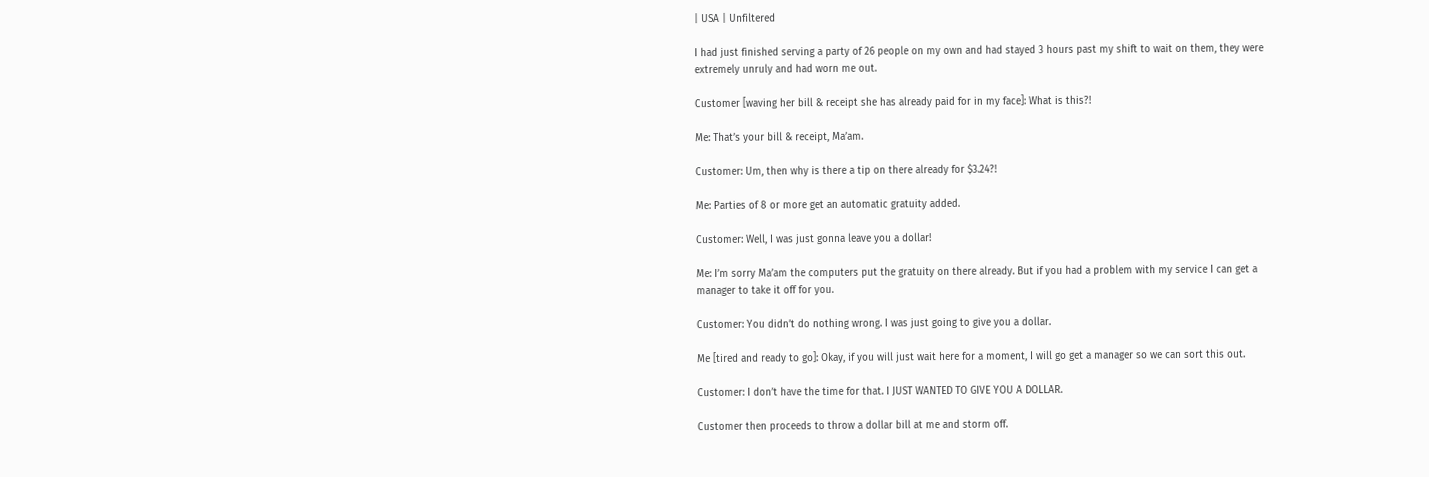| USA | Unfiltered

I had just finished serving a party of 26 people on my own and had stayed 3 hours past my shift to wait on them, they were extremely unruly and had worn me out.

Customer [waving her bill & receipt she has already paid for in my face]: What is this?!

Me: That’s your bill & receipt, Ma’am.

Customer: Um, then why is there a tip on there already for $3.24?!

Me: Parties of 8 or more get an automatic gratuity added.

Customer: Well, I was just gonna leave you a dollar!

Me: I’m sorry Ma’am the computers put the gratuity on there already. But if you had a problem with my service I can get a manager to take it off for you.

Customer: You didn’t do nothing wrong. I was just going to give you a dollar.

Me [tired and ready to go]: Okay, if you will just wait here for a moment, I will go get a manager so we can sort this out.

Customer: I don’t have the time for that. I JUST WANTED TO GIVE YOU A DOLLAR.

Customer then proceeds to throw a dollar bill at me and storm off.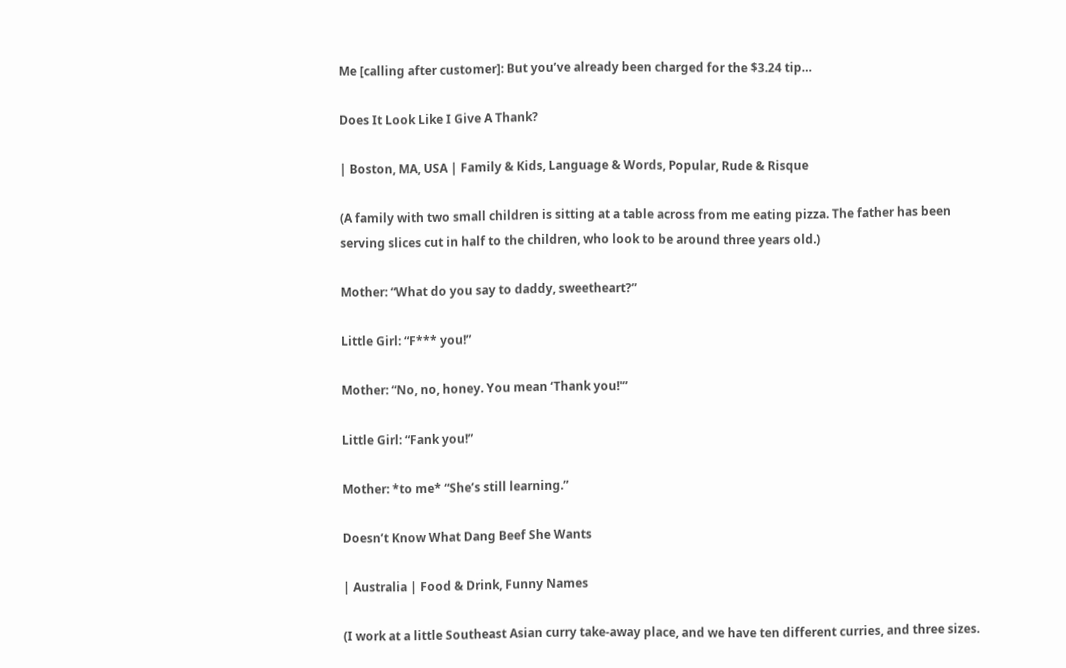Me [calling after customer]: But you’ve already been charged for the $3.24 tip…

Does It Look Like I Give A Thank?

| Boston, MA, USA | Family & Kids, Language & Words, Popular, Rude & Risque

(A family with two small children is sitting at a table across from me eating pizza. The father has been serving slices cut in half to the children, who look to be around three years old.)

Mother: “What do you say to daddy, sweetheart?”

Little Girl: “F*** you!”

Mother: “No, no, honey. You mean ‘Thank you!'”

Little Girl: “Fank you!”

Mother: *to me* “She’s still learning.”

Doesn’t Know What Dang Beef She Wants

| Australia | Food & Drink, Funny Names

(I work at a little Southeast Asian curry take-away place, and we have ten different curries, and three sizes.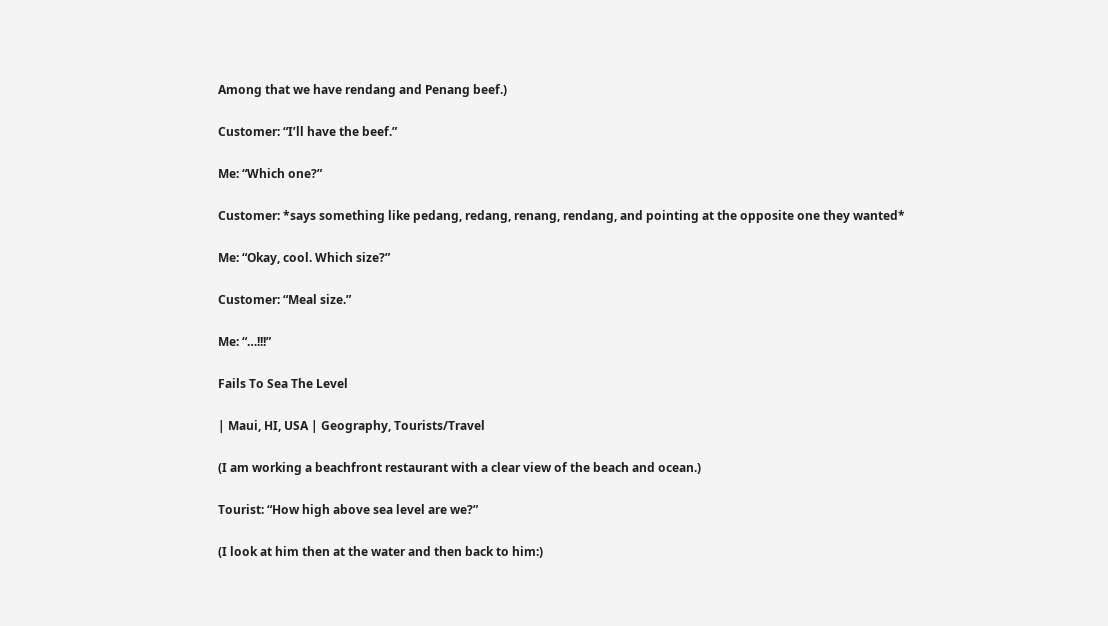Among that we have rendang and Penang beef.)

Customer: “I’ll have the beef.”

Me: “Which one?”

Customer: *says something like pedang, redang, renang, rendang, and pointing at the opposite one they wanted*

Me: “Okay, cool. Which size?”

Customer: “Meal size.”

Me: “…!!!”

Fails To Sea The Level

| Maui, HI, USA | Geography, Tourists/Travel

(I am working a beachfront restaurant with a clear view of the beach and ocean.)

Tourist: “How high above sea level are we?”

(I look at him then at the water and then back to him:)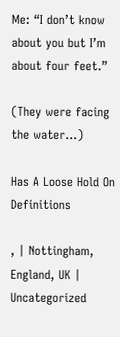Me: “I don’t know about you but I’m about four feet.”

(They were facing the water…)

Has A Loose Hold On Definitions

, | Nottingham, England, UK | Uncategorized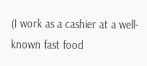(I work as a cashier at a well-known fast food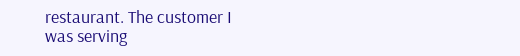restaurant. The customer I was serving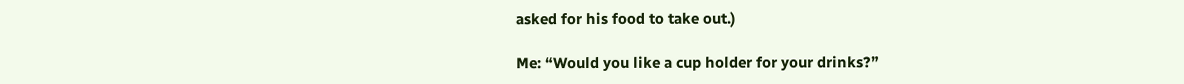asked for his food to take out.)

Me: “Would you like a cup holder for your drinks?”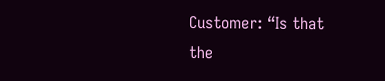Customer: “Is that the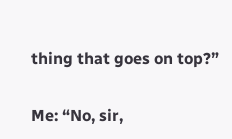thing that goes on top?”

Me: “No, sir,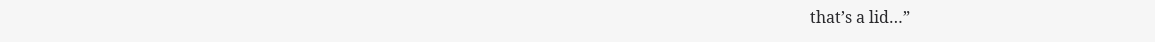that’s a lid…”